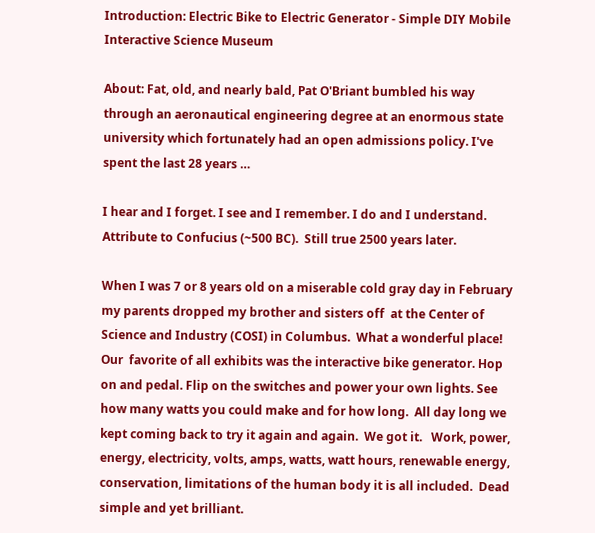Introduction: Electric Bike to Electric Generator - Simple DIY Mobile Interactive Science Museum

About: Fat, old, and nearly bald, Pat O'Briant bumbled his way through an aeronautical engineering degree at an enormous state university which fortunately had an open admissions policy. I've spent the last 28 years …

I hear and I forget. I see and I remember. I do and I understand.
Attribute to Confucius (~500 BC).  Still true 2500 years later.

When I was 7 or 8 years old on a miserable cold gray day in February my parents dropped my brother and sisters off  at the Center of Science and Industry (COSI) in Columbus.  What a wonderful place!  Our  favorite of all exhibits was the interactive bike generator. Hop on and pedal. Flip on the switches and power your own lights. See how many watts you could make and for how long.  All day long we kept coming back to try it again and again.  We got it.   Work, power, energy, electricity, volts, amps, watts, watt hours, renewable energy, conservation, limitations of the human body it is all included.  Dead simple and yet brilliant.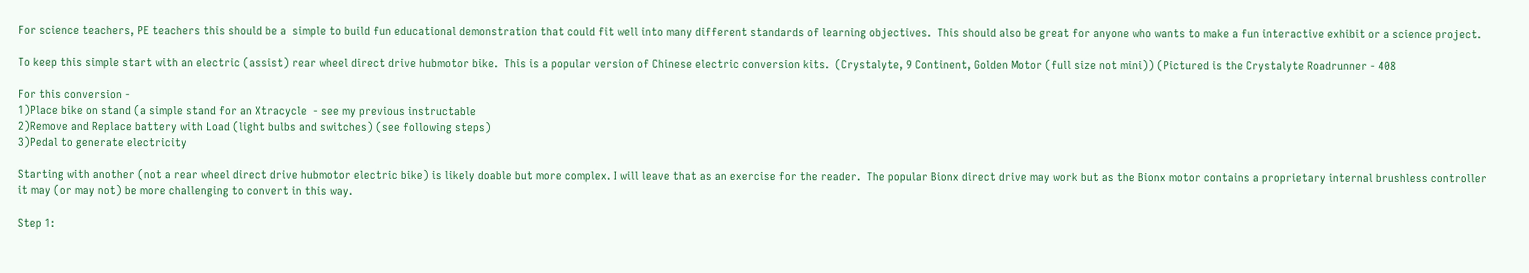For science teachers, PE teachers this should be a  simple to build fun educational demonstration that could fit well into many different standards of learning objectives.  This should also be great for anyone who wants to make a fun interactive exhibit or a science project.

To keep this simple start with an electric (assist) rear wheel direct drive hubmotor bike.  This is a popular version of Chinese electric conversion kits.  (Crystalyte, 9 Continent, Golden Motor (full size not mini)) (Pictured is the Crystalyte Roadrunner - 408

For this conversion -
1)Place bike on stand (a simple stand for an Xtracycle  - see my previous instructable
2)Remove and Replace battery with Load (light bulbs and switches) (see following steps)
3)Pedal to generate electricity

Starting with another (not a rear wheel direct drive hubmotor electric bike) is likely doable but more complex. I will leave that as an exercise for the reader.  The popular Bionx direct drive may work but as the Bionx motor contains a proprietary internal brushless controller it may (or may not) be more challenging to convert in this way.

Step 1: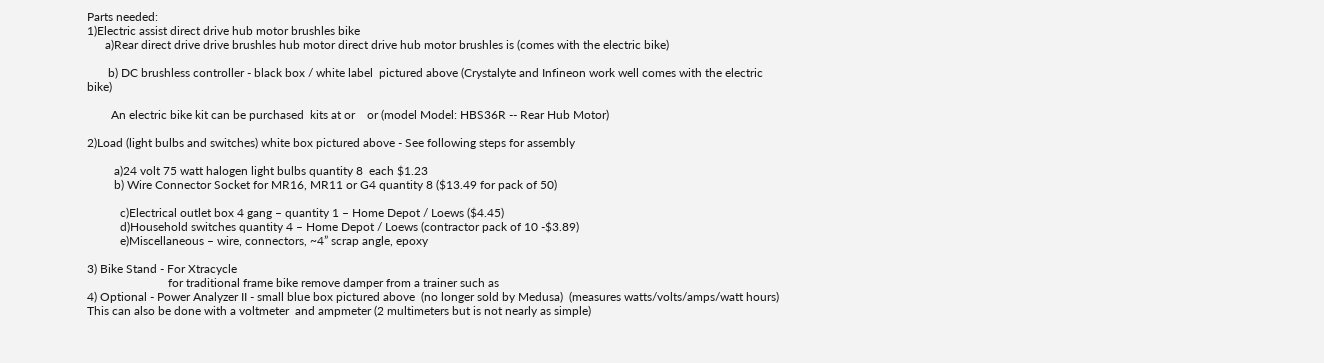Parts needed:
1)Electric assist direct drive hub motor brushles bike
      a)Rear direct drive drive brushles hub motor direct drive hub motor brushles is (comes with the electric bike)

       b) DC brushless controller - black box / white label  pictured above (Crystalyte and Infineon work well comes with the electric bike)

        An electric bike kit can be purchased  kits at or    or (model Model: HBS36R -- Rear Hub Motor)

2)Load (light bulbs and switches) white box pictured above - See following steps for assembly

         a)24 volt 75 watt halogen light bulbs quantity 8  each $1.23
         b) Wire Connector Socket for MR16, MR11 or G4 quantity 8 ($13.49 for pack of 50)

           c)Electrical outlet box 4 gang – quantity 1 – Home Depot / Loews ($4.45)
           d)Household switches quantity 4 – Home Depot / Loews (contractor pack of 10 -$3.89)
           e)Miscellaneous – wire, connectors, ~4” scrap angle, epoxy

3) Bike Stand - For Xtracycle
                           for traditional frame bike remove damper from a trainer such as
4) Optional - Power Analyzer II - small blue box pictured above  (no longer sold by Medusa)  (measures watts/volts/amps/watt hours) This can also be done with a voltmeter  and ampmeter (2 multimeters but is not nearly as simple)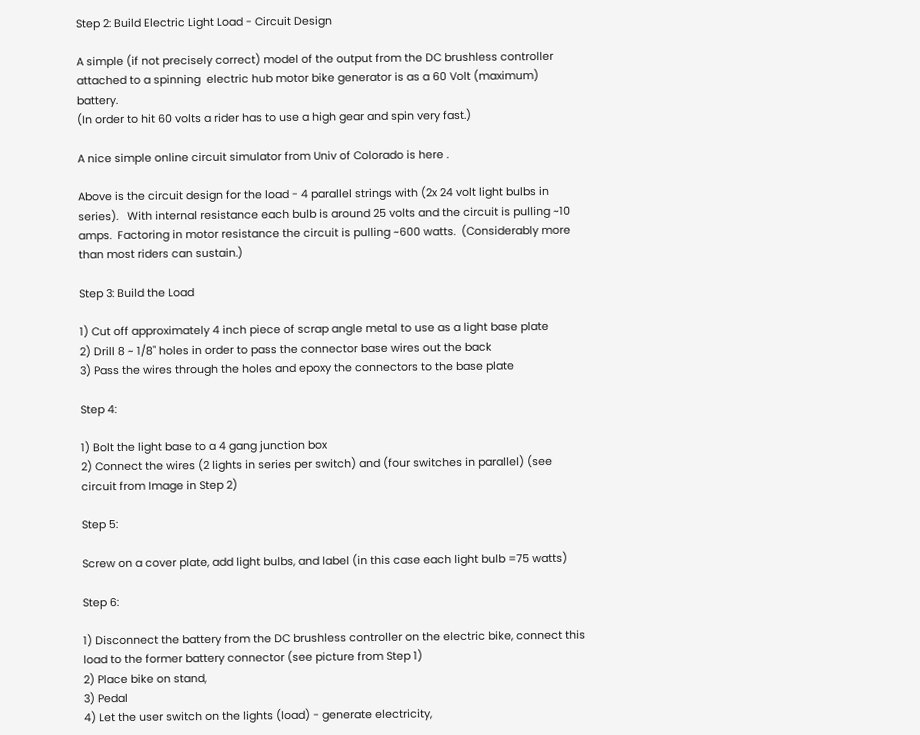Step 2: Build Electric Light Load - Circuit Design

A simple (if not precisely correct) model of the output from the DC brushless controller attached to a spinning  electric hub motor bike generator is as a 60 Volt (maximum) battery.
(In order to hit 60 volts a rider has to use a high gear and spin very fast.)

A nice simple online circuit simulator from Univ of Colorado is here .

Above is the circuit design for the load - 4 parallel strings with (2x 24 volt light bulbs in series).   With internal resistance each bulb is around 25 volts and the circuit is pulling ~10 amps.  Factoring in motor resistance the circuit is pulling ~600 watts.  (Considerably more than most riders can sustain.)

Step 3: Build the Load

1) Cut off approximately 4 inch piece of scrap angle metal to use as a light base plate
2) Drill 8 ~ 1/8" holes in order to pass the connector base wires out the back
3) Pass the wires through the holes and epoxy the connectors to the base plate

Step 4:

1) Bolt the light base to a 4 gang junction box
2) Connect the wires (2 lights in series per switch) and (four switches in parallel) (see circuit from Image in Step 2)

Step 5:

Screw on a cover plate, add light bulbs, and label (in this case each light bulb =75 watts)

Step 6:

1) Disconnect the battery from the DC brushless controller on the electric bike, connect this load to the former battery connector (see picture from Step 1)
2) Place bike on stand,
3) Pedal
4) Let the user switch on the lights (load) - generate electricity,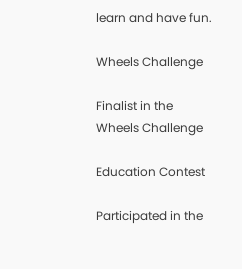learn and have fun.

Wheels Challenge

Finalist in the
Wheels Challenge

Education Contest

Participated in the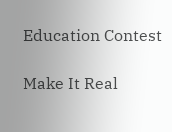Education Contest

Make It Real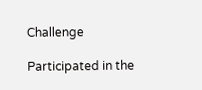Challenge

Participated in the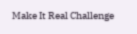Make It Real Challenge